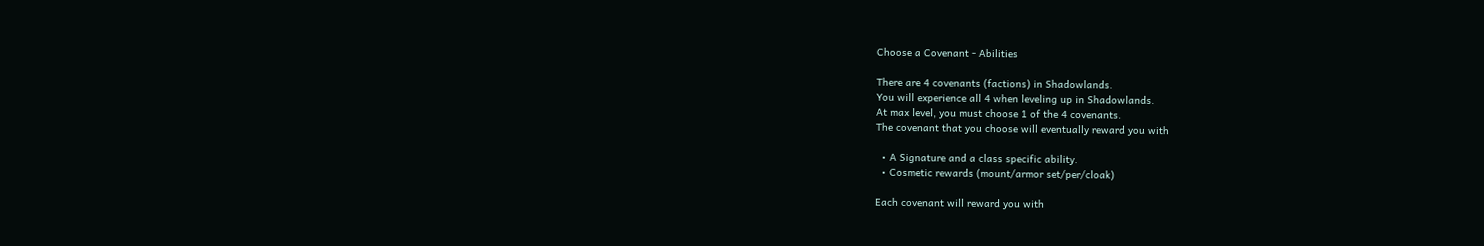Choose a Covenant - Abilities

There are 4 covenants (factions) in Shadowlands.
You will experience all 4 when leveling up in Shadowlands.
At max level, you must choose 1 of the 4 covenants.
The covenant that you choose will eventually reward you with

  • A Signature and a class specific ability.
  • Cosmetic rewards (mount/armor set/per/cloak)

Each covenant will reward you with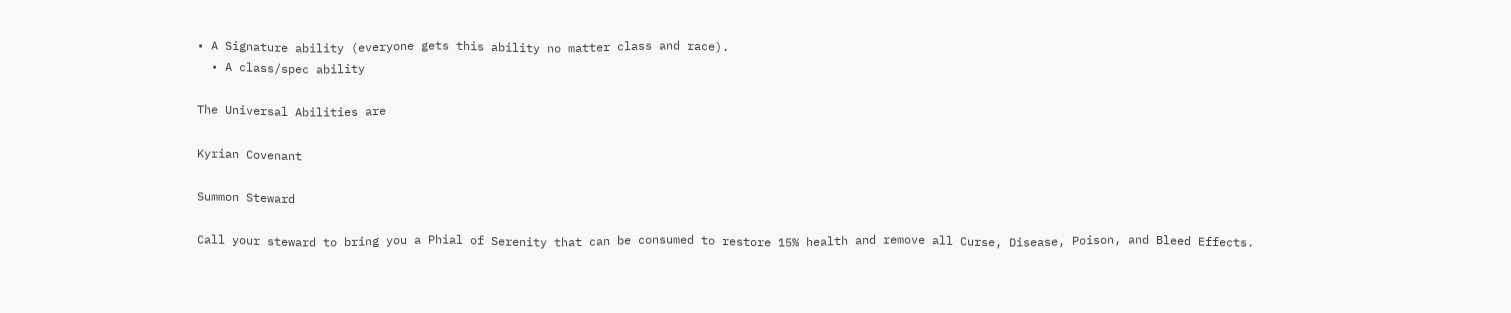• A Signature ability (everyone gets this ability no matter class and race).
  • A class/spec ability

The Universal Abilities are

Kyrian Covenant

Summon Steward

Call your steward to bring you a Phial of Serenity that can be consumed to restore 15% health and remove all Curse, Disease, Poison, and Bleed Effects.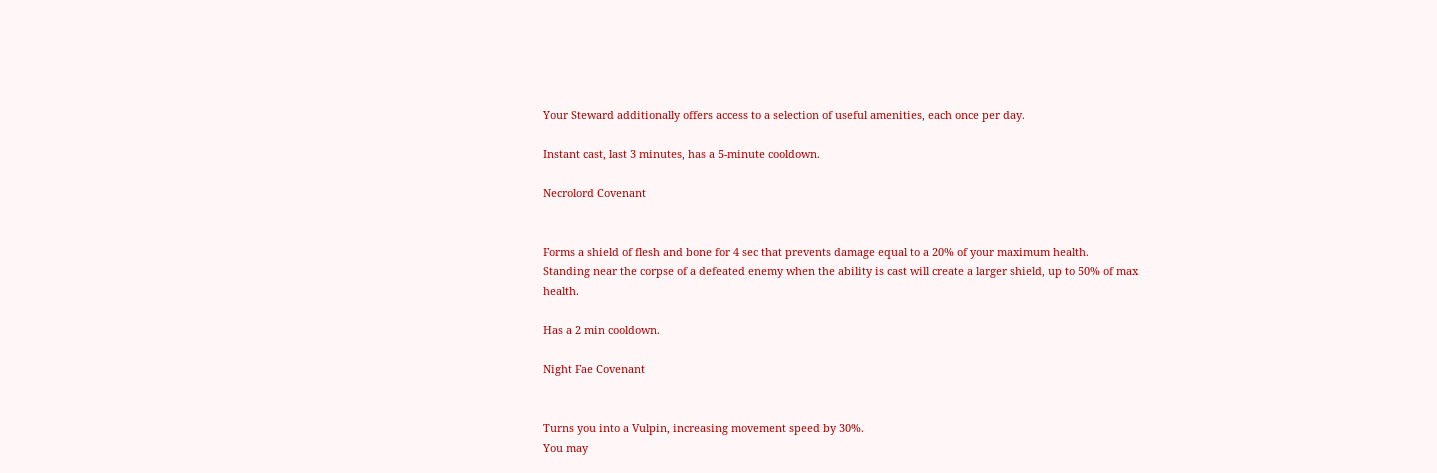Your Steward additionally offers access to a selection of useful amenities, each once per day.

Instant cast, last 3 minutes, has a 5-minute cooldown.

Necrolord Covenant


Forms a shield of flesh and bone for 4 sec that prevents damage equal to a 20% of your maximum health.
Standing near the corpse of a defeated enemy when the ability is cast will create a larger shield, up to 50% of max health.

Has a 2 min cooldown.

Night Fae Covenant


Turns you into a Vulpin, increasing movement speed by 30%.
You may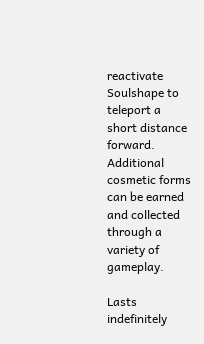reactivate Soulshape to teleport a short distance forward.
Additional cosmetic forms can be earned and collected through a variety of gameplay.

Lasts indefinitely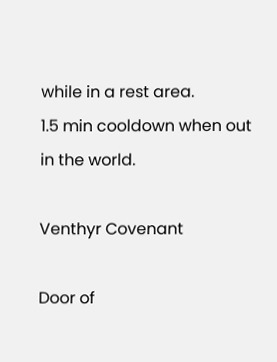while in a rest area.
1.5 min cooldown when out in the world.

Venthyr Covenant

Door of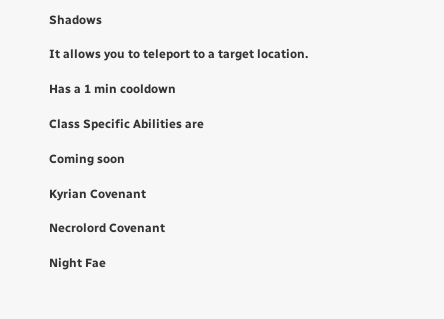Shadows

It allows you to teleport to a target location.

Has a 1 min cooldown

Class Specific Abilities are

Coming soon

Kyrian Covenant

Necrolord Covenant

Night Fae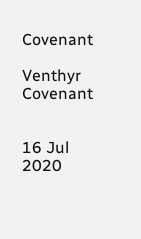Covenant

Venthyr Covenant


16 Jul 2020